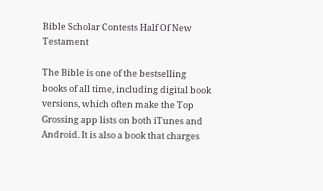Bible Scholar Contests Half Of New Testament

The Bible is one of the bestselling books of all time, including digital book versions, which often make the Top Grossing app lists on both iTunes and Android. It is also a book that charges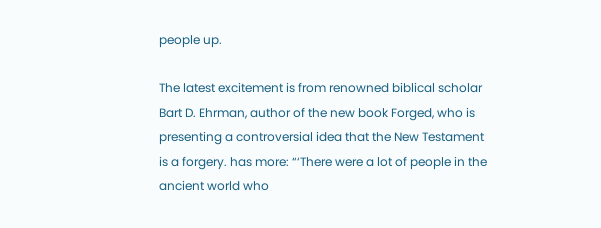people up.

The latest excitement is from renowned biblical scholar Bart D. Ehrman, author of the new book Forged, who is presenting a controversial idea that the New Testament is a forgery. has more: “‘There were a lot of people in the ancient world who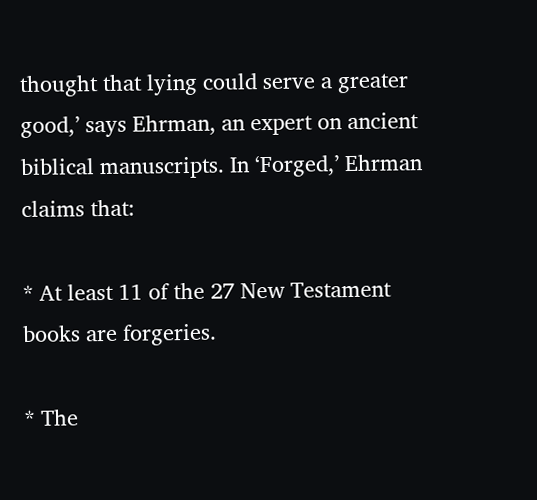thought that lying could serve a greater good,’ says Ehrman, an expert on ancient biblical manuscripts. In ‘Forged,’ Ehrman claims that:

* At least 11 of the 27 New Testament books are forgeries.

* The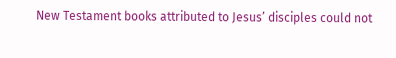New Testament books attributed to Jesus’ disciples could not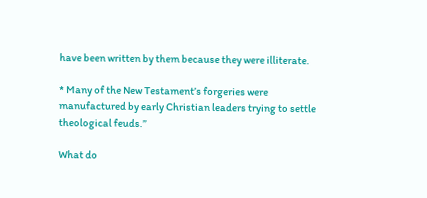have been written by them because they were illiterate.

* Many of the New Testament’s forgeries were manufactured by early Christian leaders trying to settle theological feuds.”

What do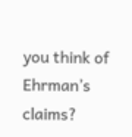you think of Ehrman’s claims?